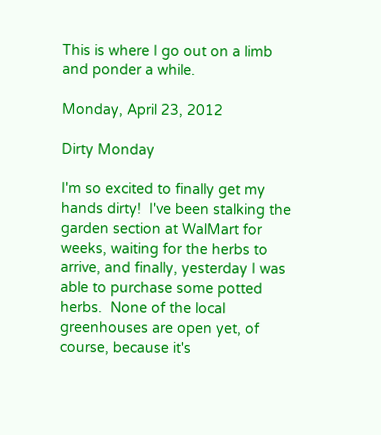This is where I go out on a limb and ponder a while.

Monday, April 23, 2012

Dirty Monday

I'm so excited to finally get my hands dirty!  I've been stalking the garden section at WalMart for weeks, waiting for the herbs to arrive, and finally, yesterday I was able to purchase some potted herbs.  None of the local greenhouses are open yet, of course, because it's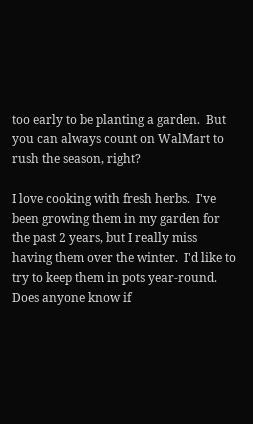too early to be planting a garden.  But you can always count on WalMart to rush the season, right?

I love cooking with fresh herbs.  I've been growing them in my garden for the past 2 years, but I really miss having them over the winter.  I'd like to try to keep them in pots year-round.  Does anyone know if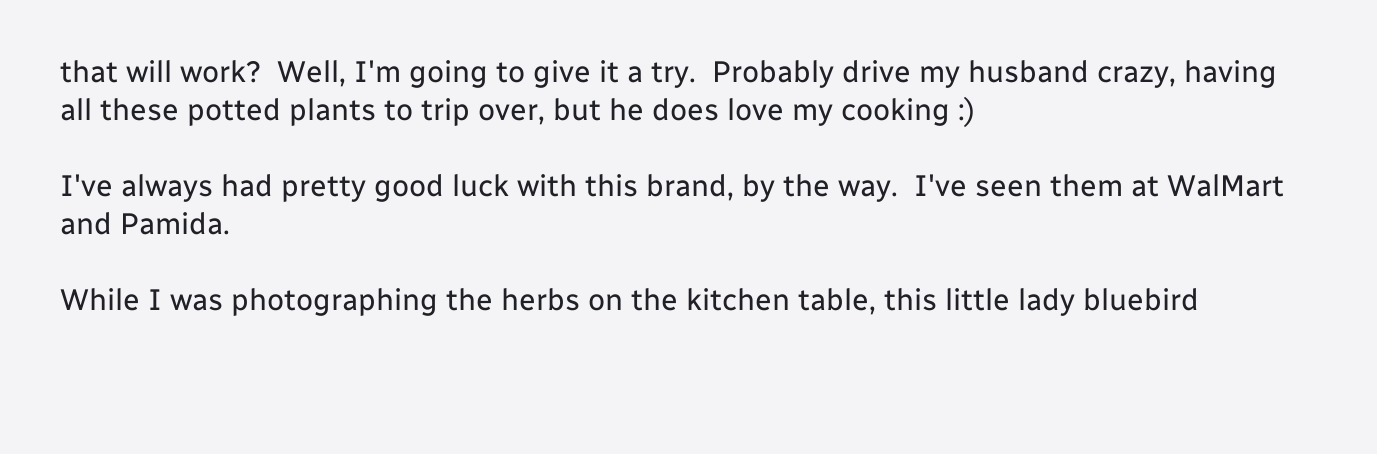that will work?  Well, I'm going to give it a try.  Probably drive my husband crazy, having all these potted plants to trip over, but he does love my cooking :)

I've always had pretty good luck with this brand, by the way.  I've seen them at WalMart and Pamida.

While I was photographing the herbs on the kitchen table, this little lady bluebird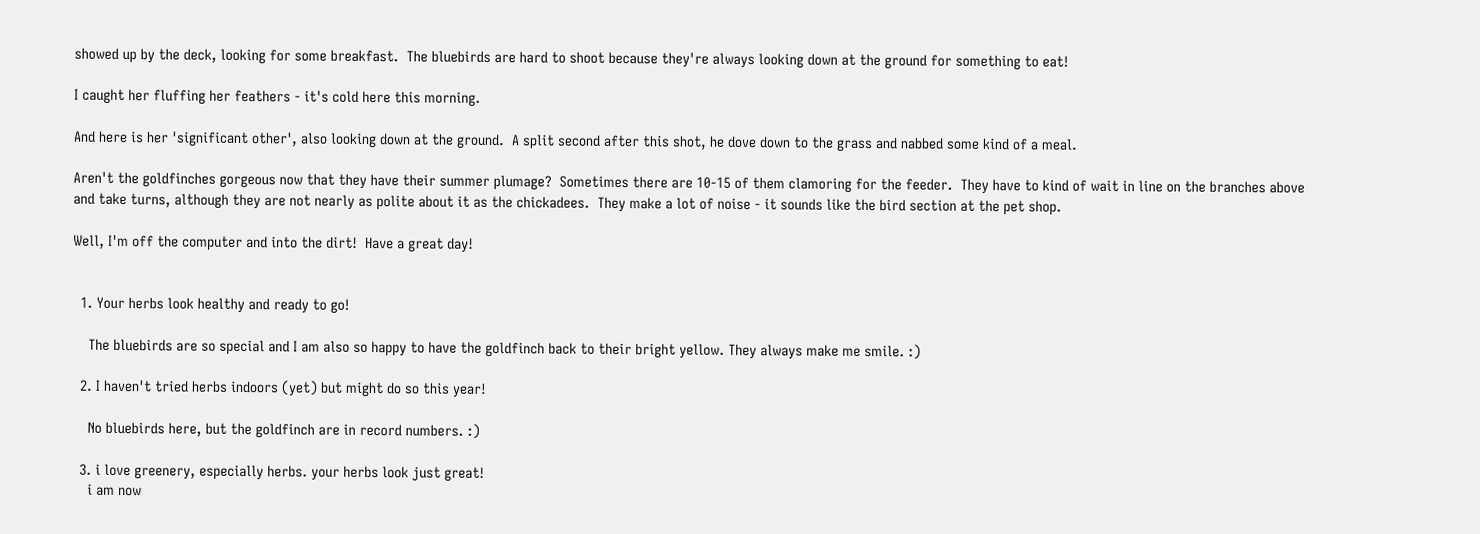showed up by the deck, looking for some breakfast.  The bluebirds are hard to shoot because they're always looking down at the ground for something to eat!

I caught her fluffing her feathers - it's cold here this morning.

And here is her 'significant other', also looking down at the ground.  A split second after this shot, he dove down to the grass and nabbed some kind of a meal.

Aren't the goldfinches gorgeous now that they have their summer plumage?  Sometimes there are 10-15 of them clamoring for the feeder.  They have to kind of wait in line on the branches above and take turns, although they are not nearly as polite about it as the chickadees.  They make a lot of noise - it sounds like the bird section at the pet shop.

Well, I'm off the computer and into the dirt!  Have a great day!


  1. Your herbs look healthy and ready to go!

    The bluebirds are so special and I am also so happy to have the goldfinch back to their bright yellow. They always make me smile. :)

  2. I haven't tried herbs indoors (yet) but might do so this year!

    No bluebirds here, but the goldfinch are in record numbers. :)

  3. i love greenery, especially herbs. your herbs look just great!
    i am now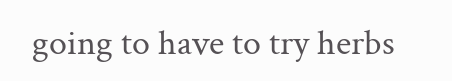going to have to try herbs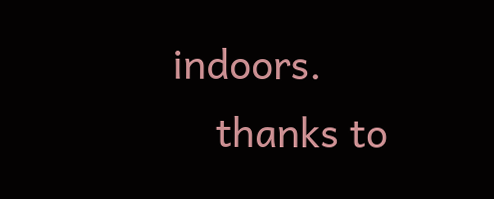indoors.
    thanks to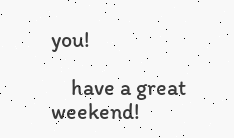you!

    have a great weekend!